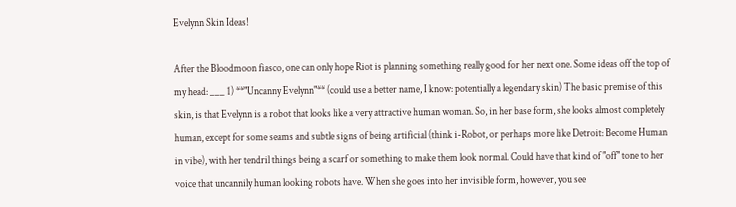Evelynn Skin Ideas!

After the Bloodmoon fiasco, one can only hope Riot is planning something really good for her next one. Some ideas off the top of my head: ___ 1) **"Uncanny Evelynn"** (could use a better name, I know: potentially a legendary skin) The basic premise of this skin, is that Evelynn is a robot that looks like a very attractive human woman. So, in her base form, she looks almost completely human, except for some seams and subtle signs of being artificial (think i-Robot, or perhaps more like Detroit: Become Human in vibe), with her tendril things being a scarf or something to make them look normal. Could have that kind of "off" tone to her voice that uncannily human looking robots have. When she goes into her invisible form, however, you see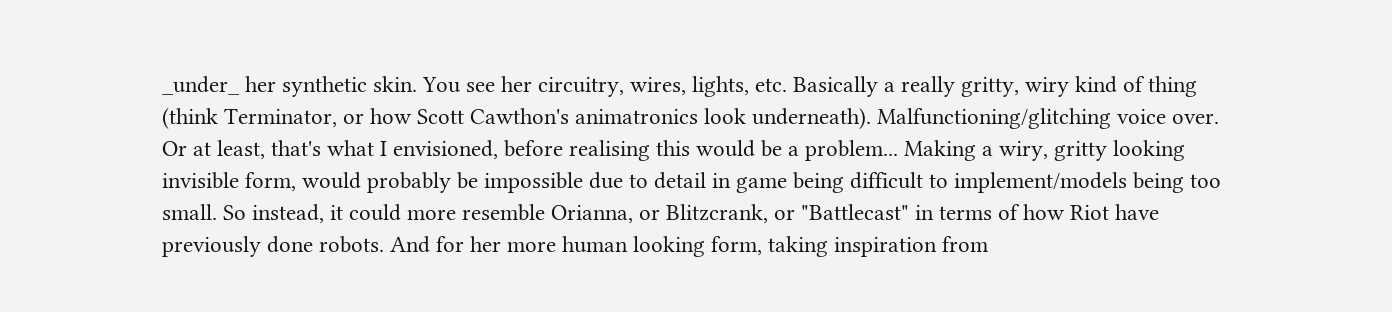_under_ her synthetic skin. You see her circuitry, wires, lights, etc. Basically a really gritty, wiry kind of thing (think Terminator, or how Scott Cawthon's animatronics look underneath). Malfunctioning/glitching voice over. Or at least, that's what I envisioned, before realising this would be a problem... Making a wiry, gritty looking invisible form, would probably be impossible due to detail in game being difficult to implement/models being too small. So instead, it could more resemble Orianna, or Blitzcrank, or "Battlecast" in terms of how Riot have previously done robots. And for her more human looking form, taking inspiration from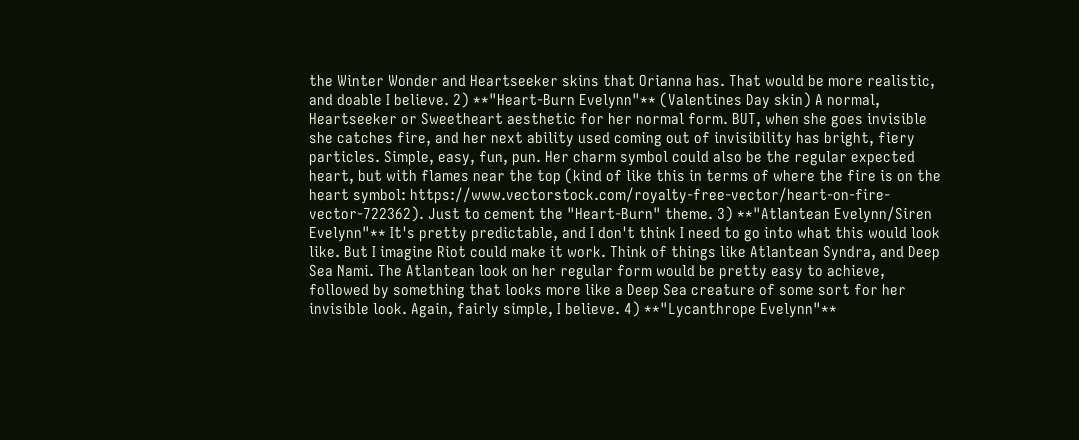the Winter Wonder and Heartseeker skins that Orianna has. That would be more realistic, and doable I believe. 2) **"Heart-Burn Evelynn"** (Valentines Day skin) A normal, Heartseeker or Sweetheart aesthetic for her normal form. BUT, when she goes invisible she catches fire, and her next ability used coming out of invisibility has bright, fiery particles. Simple, easy, fun, pun. Her charm symbol could also be the regular expected heart, but with flames near the top (kind of like this in terms of where the fire is on the heart symbol: https://www.vectorstock.com/royalty-free-vector/heart-on-fire-vector-722362). Just to cement the "Heart-Burn" theme. 3) **"Atlantean Evelynn/Siren Evelynn"** It's pretty predictable, and I don't think I need to go into what this would look like. But I imagine Riot could make it work. Think of things like Atlantean Syndra, and Deep Sea Nami. The Atlantean look on her regular form would be pretty easy to achieve, followed by something that looks more like a Deep Sea creature of some sort for her invisible look. Again, fairly simple, I believe. 4) **"Lycanthrope Evelynn"**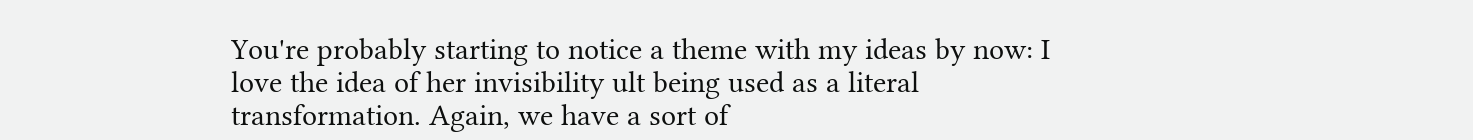You're probably starting to notice a theme with my ideas by now: I love the idea of her invisibility ult being used as a literal transformation. Again, we have a sort of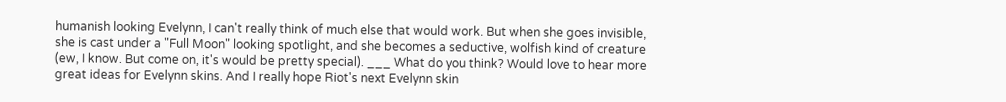humanish looking Evelynn, I can't really think of much else that would work. But when she goes invisible, she is cast under a "Full Moon" looking spotlight, and she becomes a seductive, wolfish kind of creature (ew, I know. But come on, it's would be pretty special). ___ What do you think? Would love to hear more great ideas for Evelynn skins. And I really hope Riot's next Evelynn skin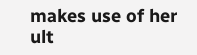makes use of her ult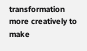transformation more creatively to make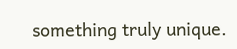something truly unique.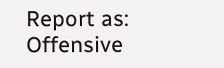Report as:
Offensive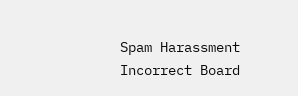Spam Harassment Incorrect Board